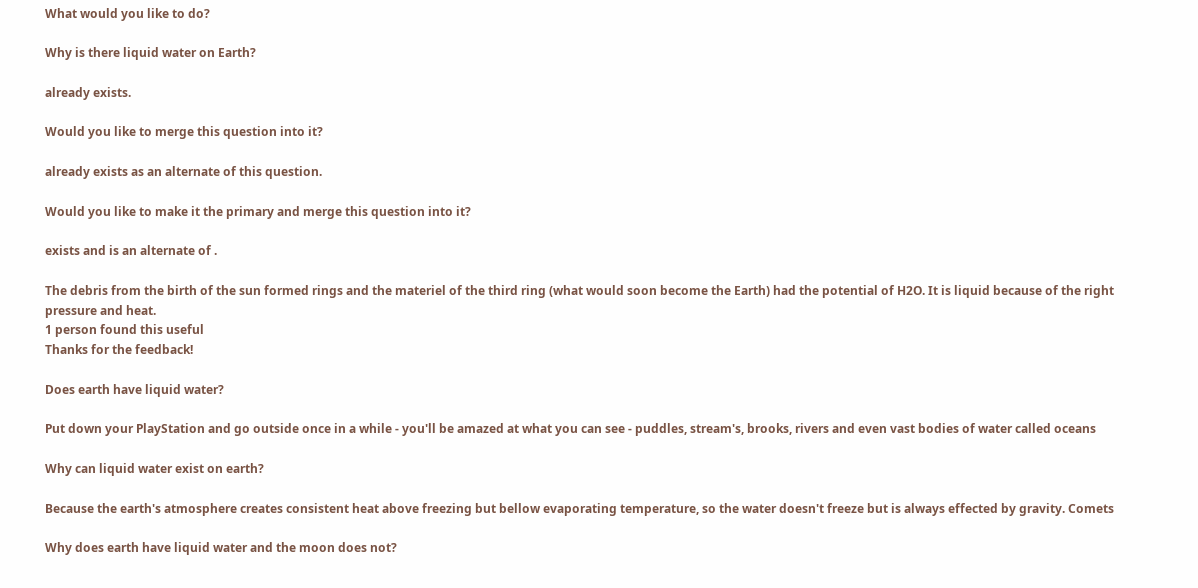What would you like to do?

Why is there liquid water on Earth?

already exists.

Would you like to merge this question into it?

already exists as an alternate of this question.

Would you like to make it the primary and merge this question into it?

exists and is an alternate of .

The debris from the birth of the sun formed rings and the materiel of the third ring (what would soon become the Earth) had the potential of H2O. It is liquid because of the right pressure and heat.
1 person found this useful
Thanks for the feedback!

Does earth have liquid water?

Put down your PlayStation and go outside once in a while - you'll be amazed at what you can see - puddles, stream's, brooks, rivers and even vast bodies of water called oceans

Why can liquid water exist on earth?

Because the earth's atmosphere creates consistent heat above freezing but bellow evaporating temperature, so the water doesn't freeze but is always effected by gravity. Comets

Why does earth have liquid water and the moon does not?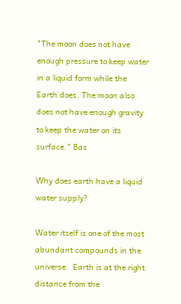"The moon does not have enough pressure to keep water in a liquid form while the Earth does. The moon also does not have enough gravity to keep the water on its surface." Bas

Why does earth have a liquid water supply?

Water itself is one of the most abundant compounds in the universe.  Earth is at the right distance from the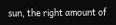sun, the right amount of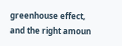greenhouse effect, and the right amoun